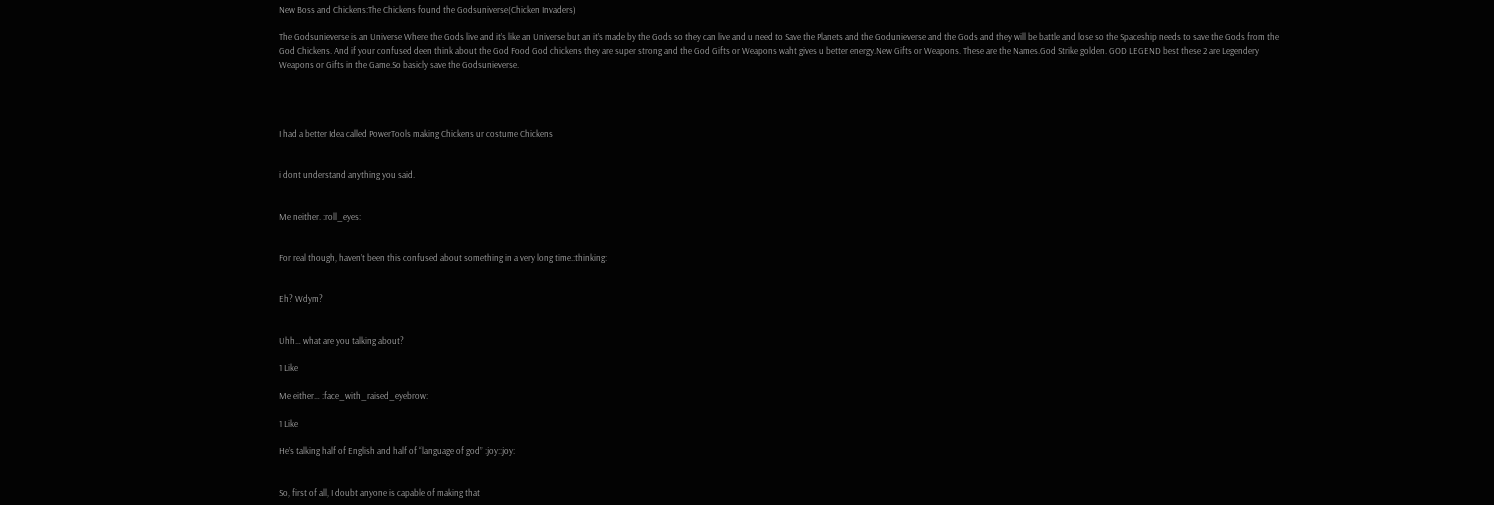New Boss and Chickens:The Chickens found the Godsuniverse(Chicken Invaders)

The Godsunieverse is an Universe Where the Gods live and it’s like an Universe but an it’s made by the Gods so they can live and u need to Save the Planets and the Godunieverse and the Gods and they will be battle and lose so the Spaceship needs to save the Gods from the God Chickens. And if your confused deen think about the God Food God chickens they are super strong and the God Gifts or Weapons waht gives u better energy.New Gifts or Weapons. These are the Names.God Strike golden. GOD LEGEND best these 2 are Legendery Weapons or Gifts in the Game.So basicly save the Godsunieverse.




I had a better Idea called PowerTools making Chickens ur costume Chickens


i dont understand anything you said.


Me neither. :roll_eyes:


For real though, haven’t been this confused about something in a very long time.:thinking:


Eh? Wdym?


Uhh… what are you talking about?

1 Like

Me either… :face_with_raised_eyebrow:

1 Like

He’s talking half of English and half of “language of god” :joy::joy:


So, first of all, I doubt anyone is capable of making that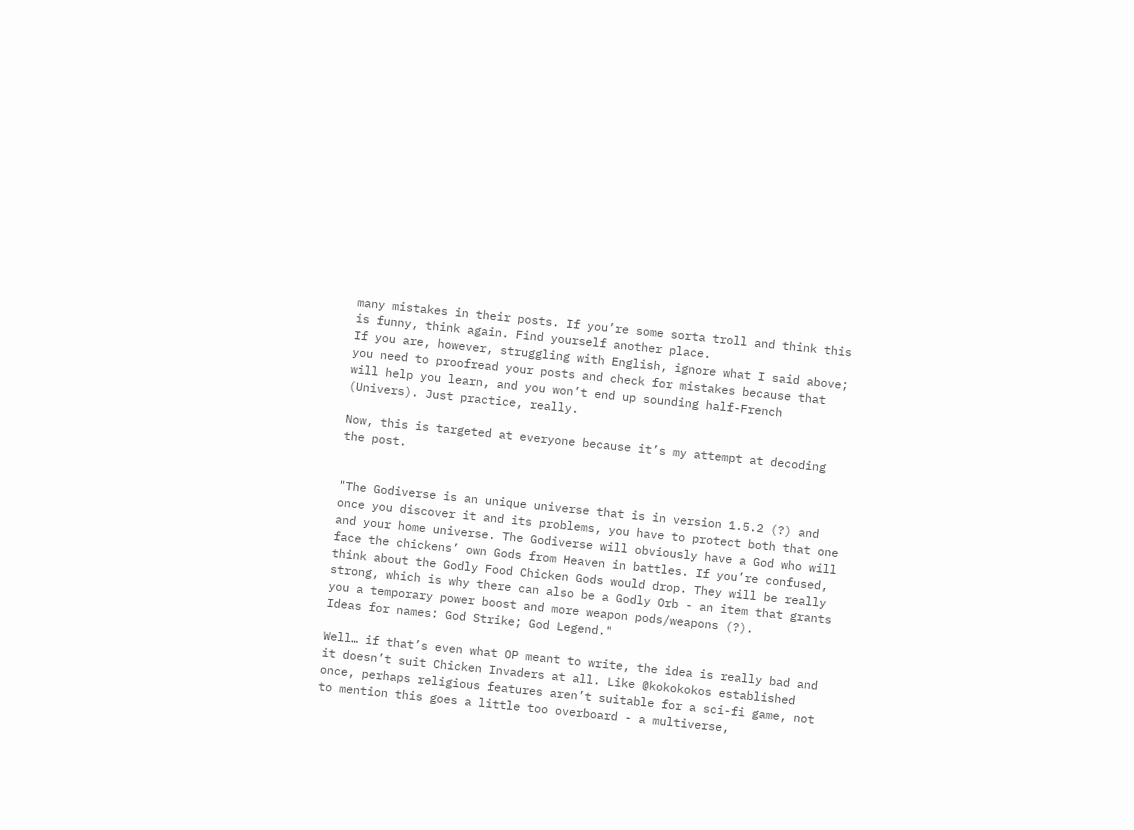many mistakes in their posts. If you’re some sorta troll and think this is funny, think again. Find yourself another place.
If you are, however, struggling with English, ignore what I said above; you need to proofread your posts and check for mistakes because that will help you learn, and you won’t end up sounding half-French (Univers). Just practice, really.

Now, this is targeted at everyone because it’s my attempt at decoding the post.


"The Godiverse is an unique universe that is in version 1.5.2 (?) and once you discover it and its problems, you have to protect both that one and your home universe. The Godiverse will obviously have a God who will face the chickens’ own Gods from Heaven in battles. If you’re confused, think about the Godly Food Chicken Gods would drop. They will be really strong, which is why there can also be a Godly Orb - an item that grants you a temporary power boost and more weapon pods/weapons (?).
Ideas for names: God Strike; God Legend."

Well… if that’s even what OP meant to write, the idea is really bad and it doesn’t suit Chicken Invaders at all. Like @kokokokos established once, perhaps religious features aren’t suitable for a sci-fi game, not to mention this goes a little too overboard - a multiverse,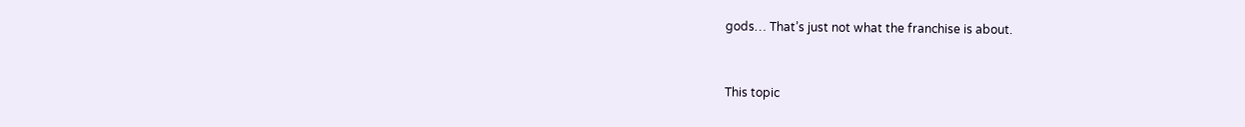gods… That’s just not what the franchise is about.


This topic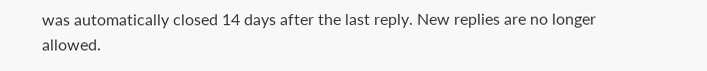was automatically closed 14 days after the last reply. New replies are no longer allowed.